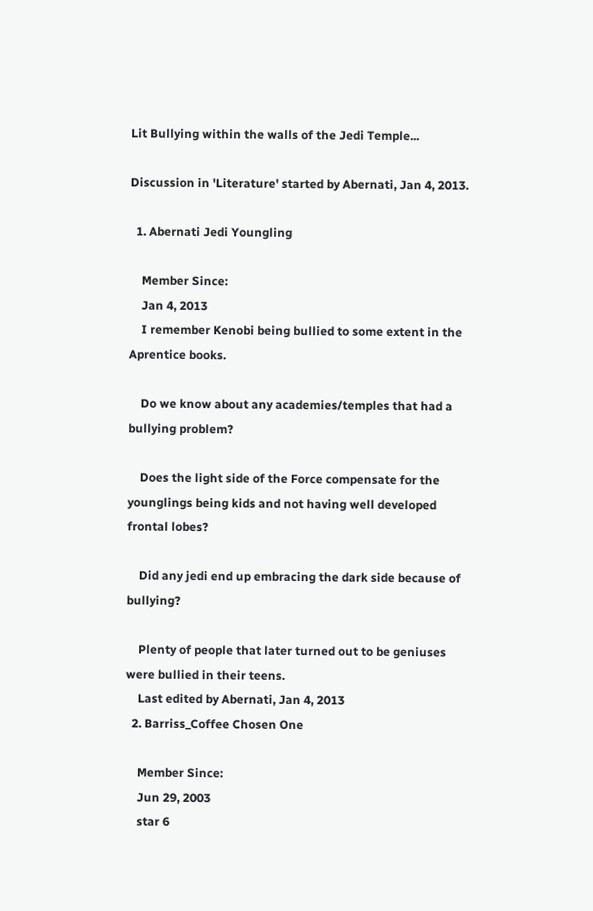Lit Bullying within the walls of the Jedi Temple...

Discussion in 'Literature' started by Abernati, Jan 4, 2013.

  1. Abernati Jedi Youngling

    Member Since:
    Jan 4, 2013
    I remember Kenobi being bullied to some extent in the Aprentice books.

    Do we know about any academies/temples that had a bullying problem?

    Does the light side of the Force compensate for the younglings being kids and not having well developed frontal lobes?

    Did any jedi end up embracing the dark side because of bullying?

    Plenty of people that later turned out to be geniuses were bullied in their teens.
    Last edited by Abernati, Jan 4, 2013
  2. Barriss_Coffee Chosen One

    Member Since:
    Jun 29, 2003
    star 6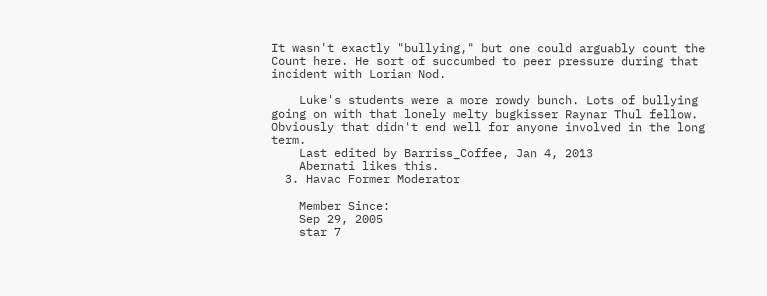It wasn't exactly "bullying," but one could arguably count the Count here. He sort of succumbed to peer pressure during that incident with Lorian Nod.

    Luke's students were a more rowdy bunch. Lots of bullying going on with that lonely melty bugkisser Raynar Thul fellow. Obviously that didn't end well for anyone involved in the long term.
    Last edited by Barriss_Coffee, Jan 4, 2013
    Abernati likes this.
  3. Havac Former Moderator

    Member Since:
    Sep 29, 2005
    star 7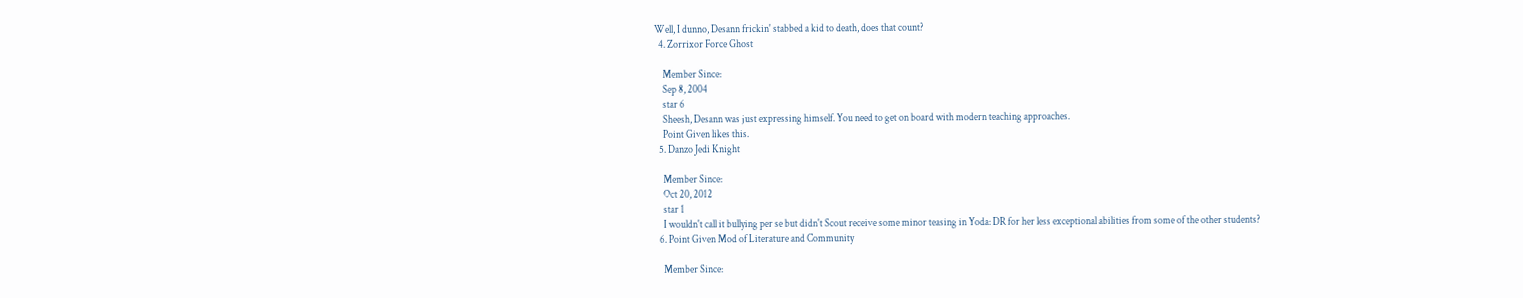Well, I dunno, Desann frickin' stabbed a kid to death, does that count?
  4. Zorrixor Force Ghost

    Member Since:
    Sep 8, 2004
    star 6
    Sheesh, Desann was just expressing himself. You need to get on board with modern teaching approaches.
    Point Given likes this.
  5. Danzo Jedi Knight

    Member Since:
    Oct 20, 2012
    star 1
    I wouldn't call it bullying per se but didn't Scout receive some minor teasing in Yoda: DR for her less exceptional abilities from some of the other students?
  6. Point Given Mod of Literature and Community

    Member Since: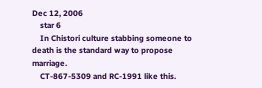Dec 12, 2006
    star 6
    In Chistori culture stabbing someone to death is the standard way to propose marriage.
    CT-867-5309 and RC-1991 like this.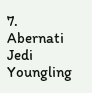7. Abernati Jedi Youngling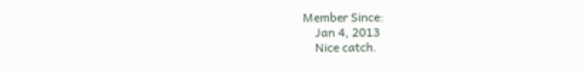Member Since:
    Jan 4, 2013
    Nice catch.